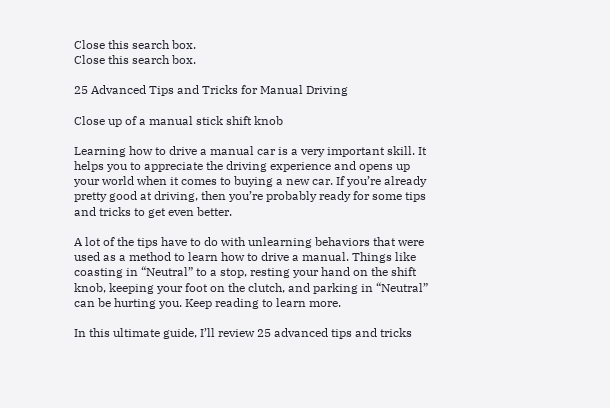Close this search box.
Close this search box.

25 Advanced Tips and Tricks for Manual Driving

Close up of a manual stick shift knob

Learning how to drive a manual car is a very important skill. It helps you to appreciate the driving experience and opens up your world when it comes to buying a new car. If you’re already pretty good at driving, then you’re probably ready for some tips and tricks to get even better.

A lot of the tips have to do with unlearning behaviors that were used as a method to learn how to drive a manual. Things like coasting in “Neutral” to a stop, resting your hand on the shift knob, keeping your foot on the clutch, and parking in “Neutral” can be hurting you. Keep reading to learn more.

In this ultimate guide, I’ll review 25 advanced tips and tricks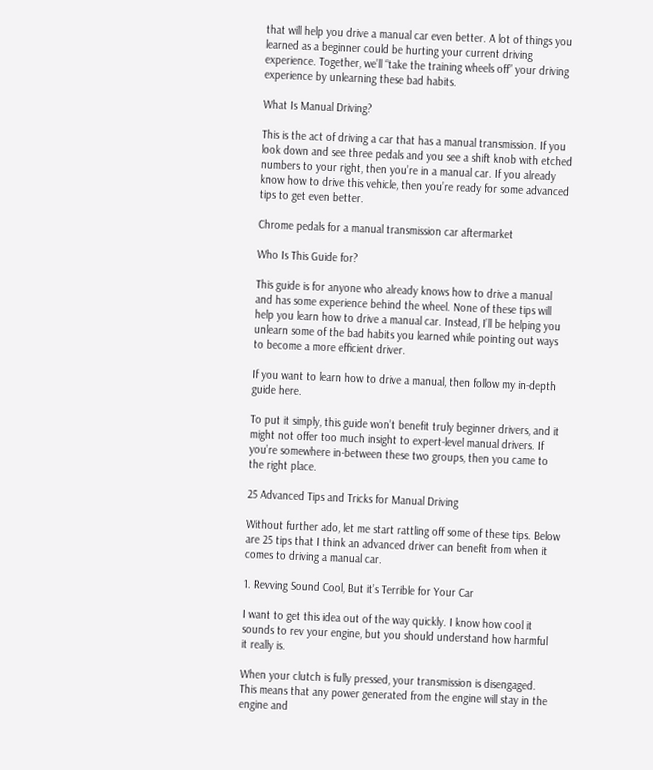that will help you drive a manual car even better. A lot of things you learned as a beginner could be hurting your current driving experience. Together, we’ll “take the training wheels off” your driving experience by unlearning these bad habits.

What Is Manual Driving?

This is the act of driving a car that has a manual transmission. If you look down and see three pedals and you see a shift knob with etched numbers to your right, then you’re in a manual car. If you already know how to drive this vehicle, then you’re ready for some advanced tips to get even better.

Chrome pedals for a manual transmission car aftermarket

Who Is This Guide for?

This guide is for anyone who already knows how to drive a manual and has some experience behind the wheel. None of these tips will help you learn how to drive a manual car. Instead, I’ll be helping you unlearn some of the bad habits you learned while pointing out ways to become a more efficient driver.

If you want to learn how to drive a manual, then follow my in-depth guide here.

To put it simply, this guide won’t benefit truly beginner drivers, and it might not offer too much insight to expert-level manual drivers. If you’re somewhere in-between these two groups, then you came to the right place.

25 Advanced Tips and Tricks for Manual Driving

Without further ado, let me start rattling off some of these tips. Below are 25 tips that I think an advanced driver can benefit from when it comes to driving a manual car.

1. Revving Sound Cool, But it’s Terrible for Your Car

I want to get this idea out of the way quickly. I know how cool it sounds to rev your engine, but you should understand how harmful it really is.

When your clutch is fully pressed, your transmission is disengaged. This means that any power generated from the engine will stay in the engine and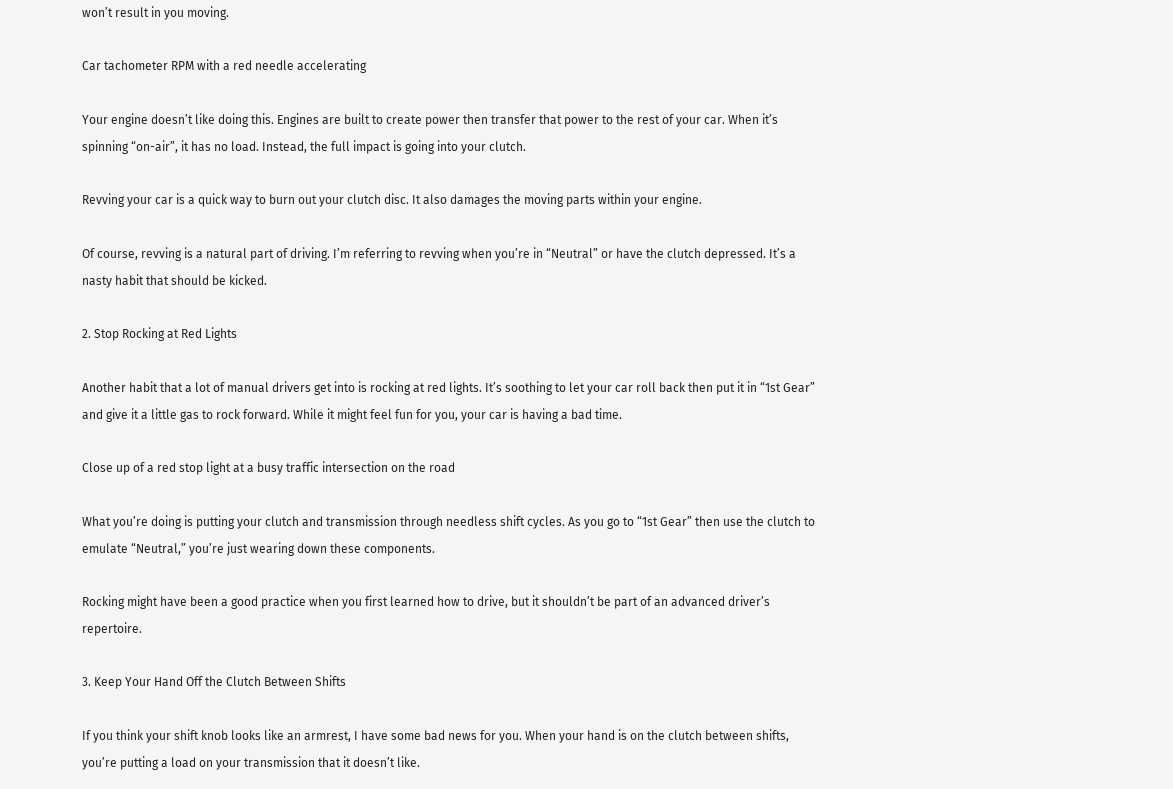won’t result in you moving.

Car tachometer RPM with a red needle accelerating

Your engine doesn’t like doing this. Engines are built to create power then transfer that power to the rest of your car. When it’s spinning “on-air”, it has no load. Instead, the full impact is going into your clutch.

Revving your car is a quick way to burn out your clutch disc. It also damages the moving parts within your engine.

Of course, revving is a natural part of driving. I’m referring to revving when you’re in “Neutral” or have the clutch depressed. It’s a nasty habit that should be kicked.

2. Stop Rocking at Red Lights

Another habit that a lot of manual drivers get into is rocking at red lights. It’s soothing to let your car roll back then put it in “1st Gear” and give it a little gas to rock forward. While it might feel fun for you, your car is having a bad time.

Close up of a red stop light at a busy traffic intersection on the road

What you’re doing is putting your clutch and transmission through needless shift cycles. As you go to “1st Gear” then use the clutch to emulate “Neutral,” you’re just wearing down these components.

Rocking might have been a good practice when you first learned how to drive, but it shouldn’t be part of an advanced driver’s repertoire.

3. Keep Your Hand Off the Clutch Between Shifts

If you think your shift knob looks like an armrest, I have some bad news for you. When your hand is on the clutch between shifts, you’re putting a load on your transmission that it doesn’t like.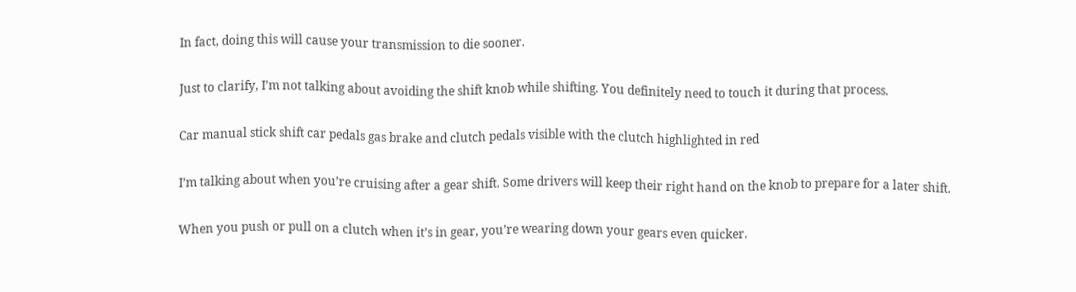In fact, doing this will cause your transmission to die sooner.

Just to clarify, I’m not talking about avoiding the shift knob while shifting. You definitely need to touch it during that process.

Car manual stick shift car pedals gas brake and clutch pedals visible with the clutch highlighted in red

I’m talking about when you’re cruising after a gear shift. Some drivers will keep their right hand on the knob to prepare for a later shift.

When you push or pull on a clutch when it’s in gear, you’re wearing down your gears even quicker.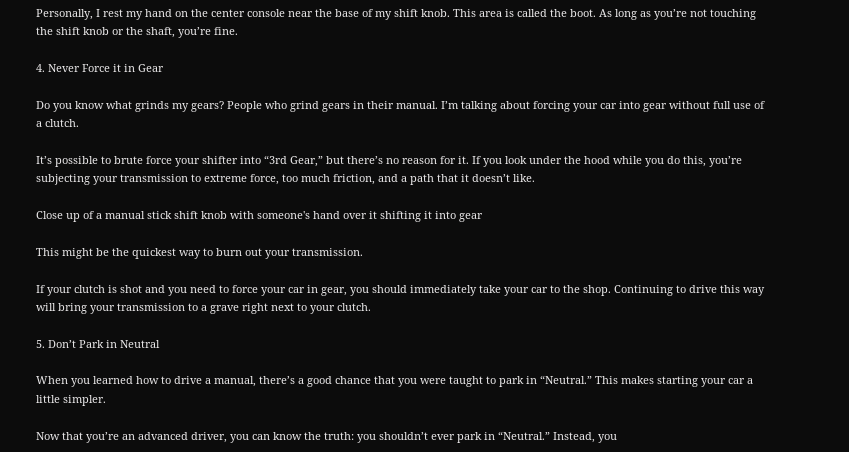Personally, I rest my hand on the center console near the base of my shift knob. This area is called the boot. As long as you’re not touching the shift knob or the shaft, you’re fine.

4. Never Force it in Gear

Do you know what grinds my gears? People who grind gears in their manual. I’m talking about forcing your car into gear without full use of a clutch.

It’s possible to brute force your shifter into “3rd Gear,” but there’s no reason for it. If you look under the hood while you do this, you’re subjecting your transmission to extreme force, too much friction, and a path that it doesn’t like.

Close up of a manual stick shift knob with someone's hand over it shifting it into gear

This might be the quickest way to burn out your transmission.

If your clutch is shot and you need to force your car in gear, you should immediately take your car to the shop. Continuing to drive this way will bring your transmission to a grave right next to your clutch.

5. Don’t Park in Neutral

When you learned how to drive a manual, there’s a good chance that you were taught to park in “Neutral.” This makes starting your car a little simpler.

Now that you’re an advanced driver, you can know the truth: you shouldn’t ever park in “Neutral.” Instead, you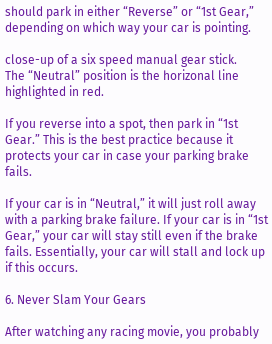should park in either “Reverse” or “1st Gear,” depending on which way your car is pointing.

close-up of a six speed manual gear stick.
The “Neutral” position is the horizonal line highlighted in red.

If you reverse into a spot, then park in “1st Gear.” This is the best practice because it protects your car in case your parking brake fails.

If your car is in “Neutral,” it will just roll away with a parking brake failure. If your car is in “1st Gear,” your car will stay still even if the brake fails. Essentially, your car will stall and lock up if this occurs.

6. Never Slam Your Gears

After watching any racing movie, you probably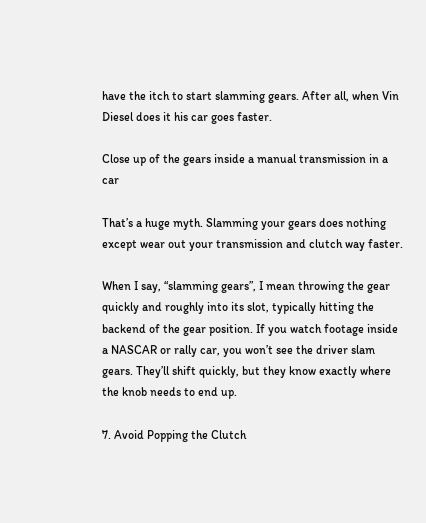have the itch to start slamming gears. After all, when Vin Diesel does it his car goes faster.

Close up of the gears inside a manual transmission in a car

That’s a huge myth. Slamming your gears does nothing except wear out your transmission and clutch way faster.

When I say, “slamming gears”, I mean throwing the gear quickly and roughly into its slot, typically hitting the backend of the gear position. If you watch footage inside a NASCAR or rally car, you won’t see the driver slam gears. They’ll shift quickly, but they know exactly where the knob needs to end up.

7. Avoid Popping the Clutch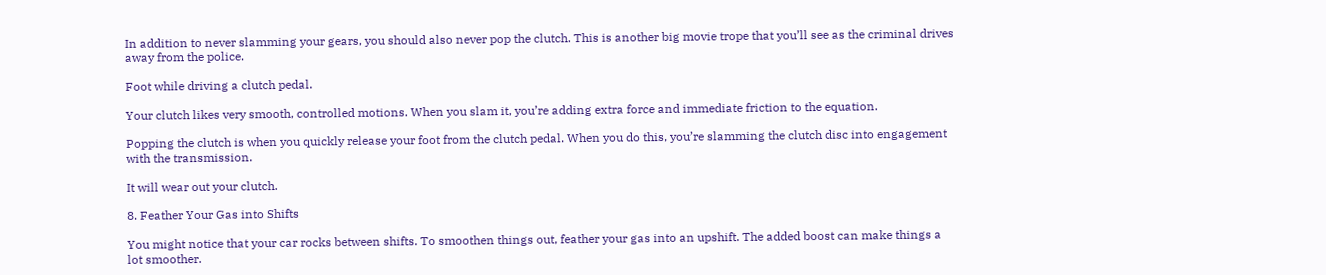In addition to never slamming your gears, you should also never pop the clutch. This is another big movie trope that you’ll see as the criminal drives away from the police.

Foot while driving a clutch pedal.

Your clutch likes very smooth, controlled motions. When you slam it, you’re adding extra force and immediate friction to the equation.

Popping the clutch is when you quickly release your foot from the clutch pedal. When you do this, you’re slamming the clutch disc into engagement with the transmission.

It will wear out your clutch.

8. Feather Your Gas into Shifts

You might notice that your car rocks between shifts. To smoothen things out, feather your gas into an upshift. The added boost can make things a lot smoother.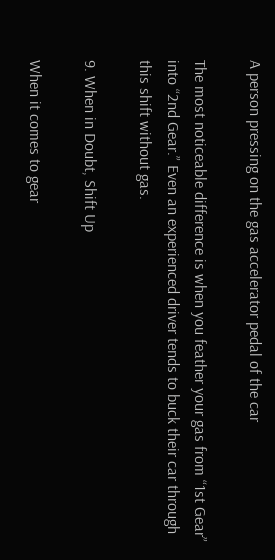A person pressing on the gas accelerator pedal of the car

The most noticeable difference is when you feather your gas from “1st Gear” into “2nd Gear.” Even an experienced driver tends to buck their car through this shift without gas.

9. When in Doubt, Shift Up

When it comes to gear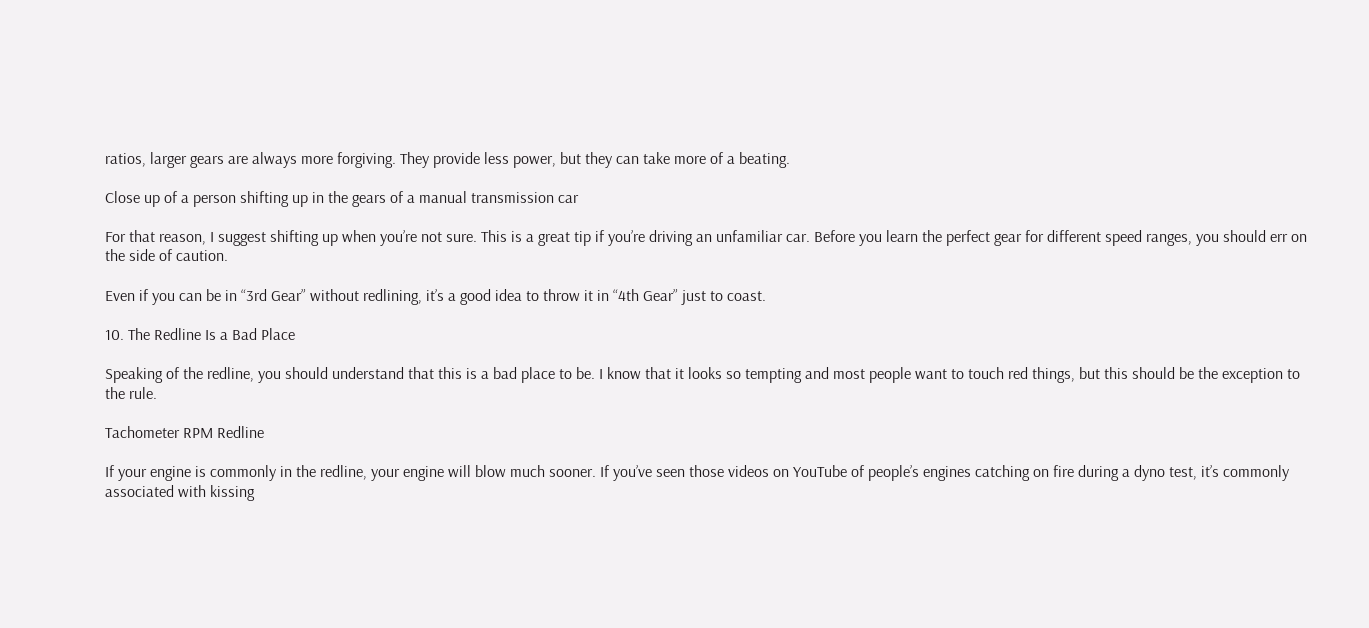ratios, larger gears are always more forgiving. They provide less power, but they can take more of a beating.

Close up of a person shifting up in the gears of a manual transmission car

For that reason, I suggest shifting up when you’re not sure. This is a great tip if you’re driving an unfamiliar car. Before you learn the perfect gear for different speed ranges, you should err on the side of caution.

Even if you can be in “3rd Gear” without redlining, it’s a good idea to throw it in “4th Gear” just to coast.

10. The Redline Is a Bad Place

Speaking of the redline, you should understand that this is a bad place to be. I know that it looks so tempting and most people want to touch red things, but this should be the exception to the rule.

Tachometer RPM Redline

If your engine is commonly in the redline, your engine will blow much sooner. If you’ve seen those videos on YouTube of people’s engines catching on fire during a dyno test, it’s commonly associated with kissing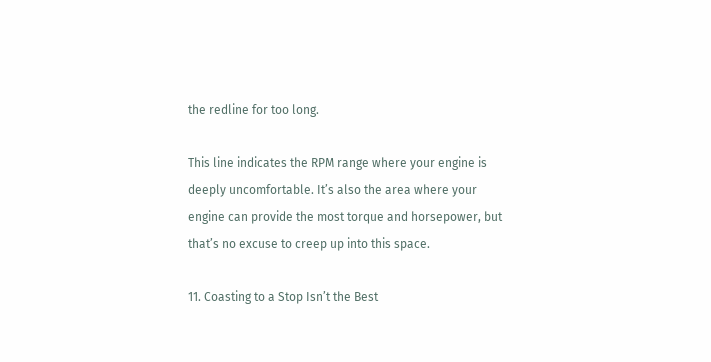the redline for too long.

This line indicates the RPM range where your engine is deeply uncomfortable. It’s also the area where your engine can provide the most torque and horsepower, but that’s no excuse to creep up into this space.

11. Coasting to a Stop Isn’t the Best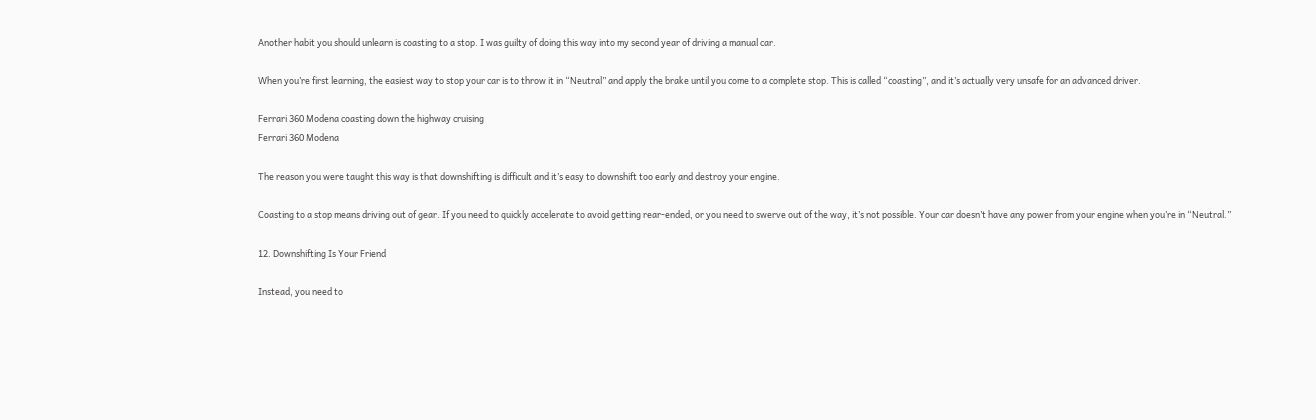Another habit you should unlearn is coasting to a stop. I was guilty of doing this way into my second year of driving a manual car.

When you’re first learning, the easiest way to stop your car is to throw it in “Neutral” and apply the brake until you come to a complete stop. This is called “coasting”, and it’s actually very unsafe for an advanced driver.

Ferrari 360 Modena coasting down the highway cruising
Ferrari 360 Modena

The reason you were taught this way is that downshifting is difficult and it’s easy to downshift too early and destroy your engine.

Coasting to a stop means driving out of gear. If you need to quickly accelerate to avoid getting rear-ended, or you need to swerve out of the way, it’s not possible. Your car doesn’t have any power from your engine when you’re in “Neutral.”

12. Downshifting Is Your Friend

Instead, you need to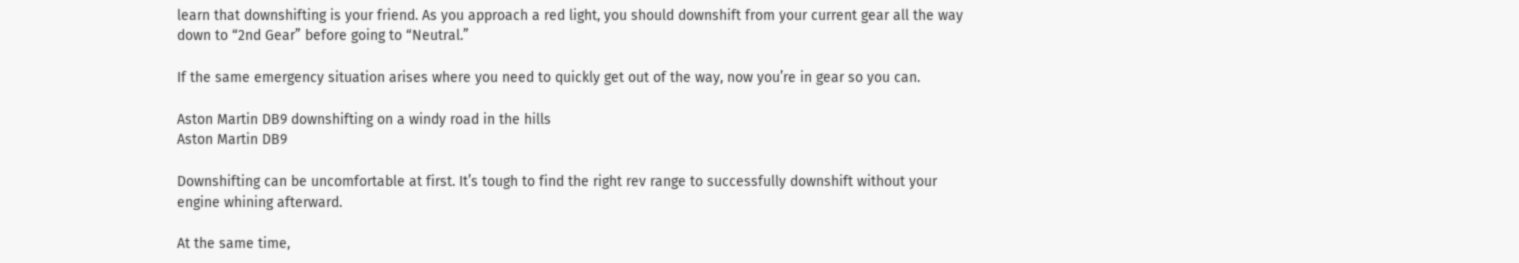learn that downshifting is your friend. As you approach a red light, you should downshift from your current gear all the way down to “2nd Gear” before going to “Neutral.”

If the same emergency situation arises where you need to quickly get out of the way, now you’re in gear so you can.

Aston Martin DB9 downshifting on a windy road in the hills
Aston Martin DB9

Downshifting can be uncomfortable at first. It’s tough to find the right rev range to successfully downshift without your engine whining afterward.

At the same time,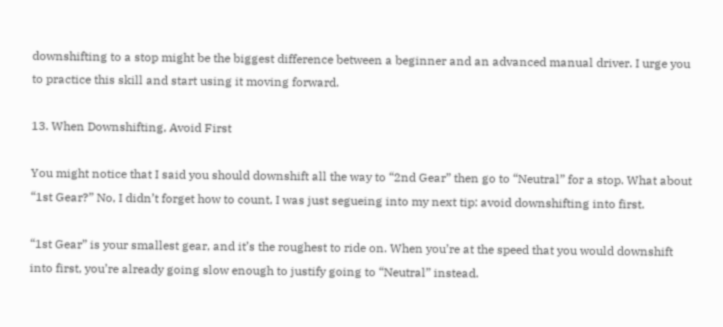downshifting to a stop might be the biggest difference between a beginner and an advanced manual driver. I urge you to practice this skill and start using it moving forward.

13. When Downshifting, Avoid First

You might notice that I said you should downshift all the way to “2nd Gear” then go to “Neutral” for a stop. What about “1st Gear?” No, I didn’t forget how to count, I was just segueing into my next tip: avoid downshifting into first.

“1st Gear” is your smallest gear, and it’s the roughest to ride on. When you’re at the speed that you would downshift into first, you’re already going slow enough to justify going to “Neutral” instead.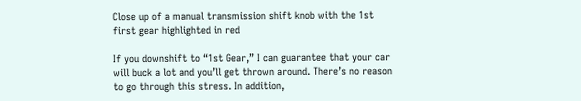Close up of a manual transmission shift knob with the 1st first gear highlighted in red

If you downshift to “1st Gear,” I can guarantee that your car will buck a lot and you’ll get thrown around. There’s no reason to go through this stress. In addition,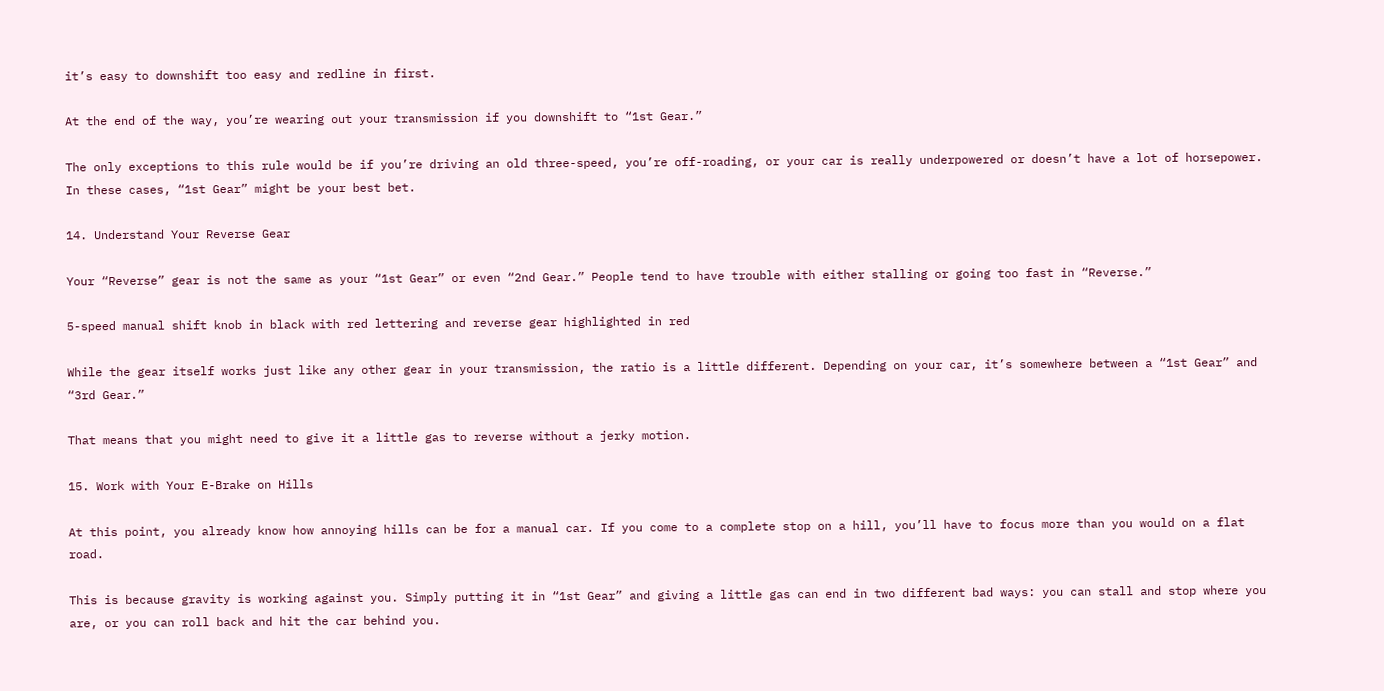it’s easy to downshift too easy and redline in first.

At the end of the way, you’re wearing out your transmission if you downshift to “1st Gear.”

The only exceptions to this rule would be if you’re driving an old three-speed, you’re off-roading, or your car is really underpowered or doesn’t have a lot of horsepower. In these cases, “1st Gear” might be your best bet.

14. Understand Your Reverse Gear

Your “Reverse” gear is not the same as your “1st Gear” or even “2nd Gear.” People tend to have trouble with either stalling or going too fast in “Reverse.”

5-speed manual shift knob in black with red lettering and reverse gear highlighted in red

While the gear itself works just like any other gear in your transmission, the ratio is a little different. Depending on your car, it’s somewhere between a “1st Gear” and “3rd Gear.”

That means that you might need to give it a little gas to reverse without a jerky motion.

15. Work with Your E-Brake on Hills

At this point, you already know how annoying hills can be for a manual car. If you come to a complete stop on a hill, you’ll have to focus more than you would on a flat road.

This is because gravity is working against you. Simply putting it in “1st Gear” and giving a little gas can end in two different bad ways: you can stall and stop where you are, or you can roll back and hit the car behind you.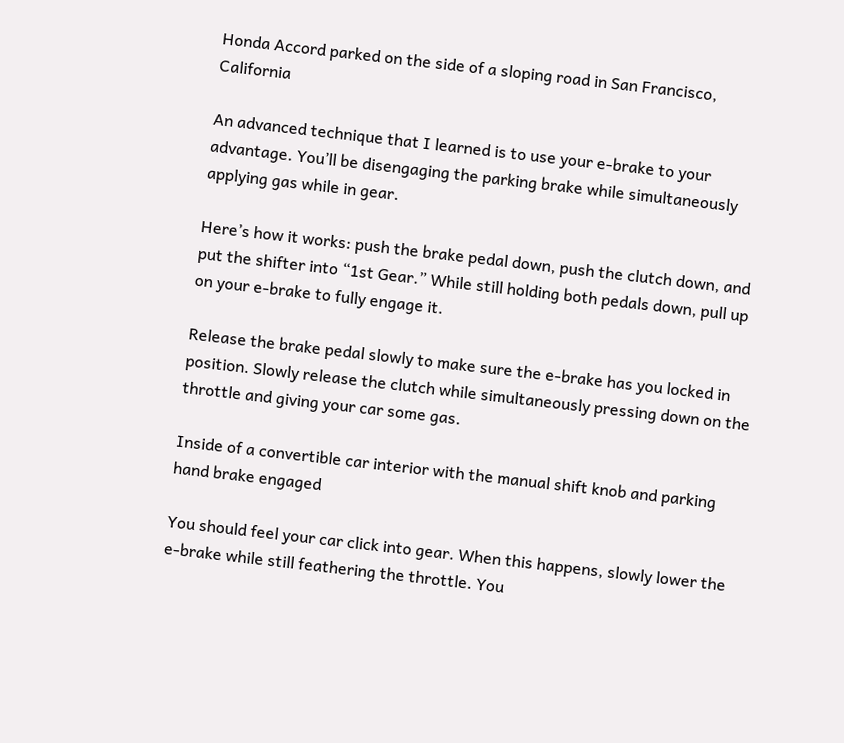Honda Accord parked on the side of a sloping road in San Francisco, California

An advanced technique that I learned is to use your e-brake to your advantage. You’ll be disengaging the parking brake while simultaneously applying gas while in gear.

Here’s how it works: push the brake pedal down, push the clutch down, and put the shifter into “1st Gear.” While still holding both pedals down, pull up on your e-brake to fully engage it.

Release the brake pedal slowly to make sure the e-brake has you locked in position. Slowly release the clutch while simultaneously pressing down on the throttle and giving your car some gas.

Inside of a convertible car interior with the manual shift knob and parking hand brake engaged

You should feel your car click into gear. When this happens, slowly lower the e-brake while still feathering the throttle. You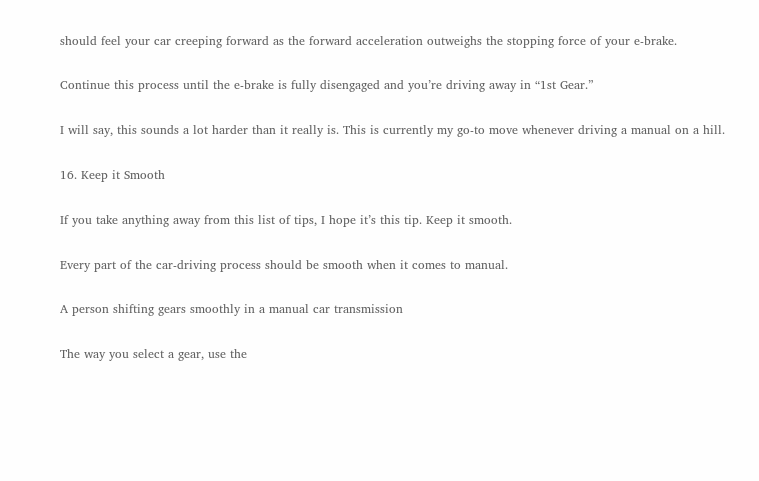should feel your car creeping forward as the forward acceleration outweighs the stopping force of your e-brake.

Continue this process until the e-brake is fully disengaged and you’re driving away in “1st Gear.”

I will say, this sounds a lot harder than it really is. This is currently my go-to move whenever driving a manual on a hill.

16. Keep it Smooth

If you take anything away from this list of tips, I hope it’s this tip. Keep it smooth.

Every part of the car-driving process should be smooth when it comes to manual.

A person shifting gears smoothly in a manual car transmission

The way you select a gear, use the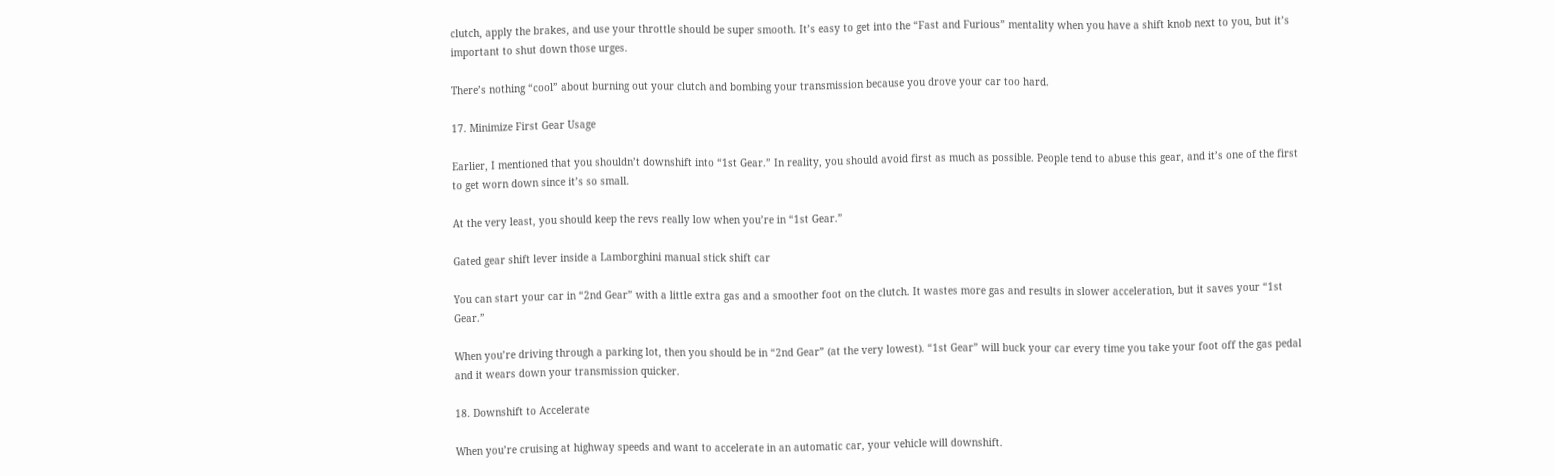clutch, apply the brakes, and use your throttle should be super smooth. It’s easy to get into the “Fast and Furious” mentality when you have a shift knob next to you, but it’s important to shut down those urges.

There’s nothing “cool” about burning out your clutch and bombing your transmission because you drove your car too hard.

17. Minimize First Gear Usage

Earlier, I mentioned that you shouldn’t downshift into “1st Gear.” In reality, you should avoid first as much as possible. People tend to abuse this gear, and it’s one of the first to get worn down since it’s so small.

At the very least, you should keep the revs really low when you’re in “1st Gear.”

Gated gear shift lever inside a Lamborghini manual stick shift car

You can start your car in “2nd Gear” with a little extra gas and a smoother foot on the clutch. It wastes more gas and results in slower acceleration, but it saves your “1st Gear.”

When you’re driving through a parking lot, then you should be in “2nd Gear” (at the very lowest). “1st Gear” will buck your car every time you take your foot off the gas pedal and it wears down your transmission quicker.

18. Downshift to Accelerate

When you’re cruising at highway speeds and want to accelerate in an automatic car, your vehicle will downshift.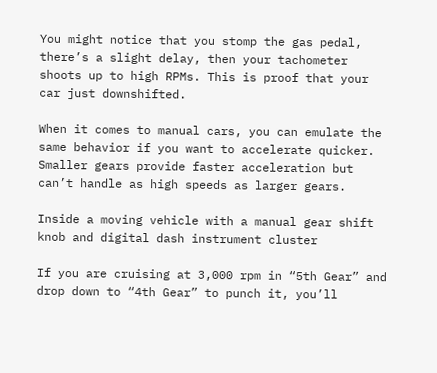You might notice that you stomp the gas pedal, there’s a slight delay, then your tachometer shoots up to high RPMs. This is proof that your car just downshifted.

When it comes to manual cars, you can emulate the same behavior if you want to accelerate quicker. Smaller gears provide faster acceleration but can’t handle as high speeds as larger gears.

Inside a moving vehicle with a manual gear shift knob and digital dash instrument cluster

If you are cruising at 3,000 rpm in “5th Gear” and drop down to “4th Gear” to punch it, you’ll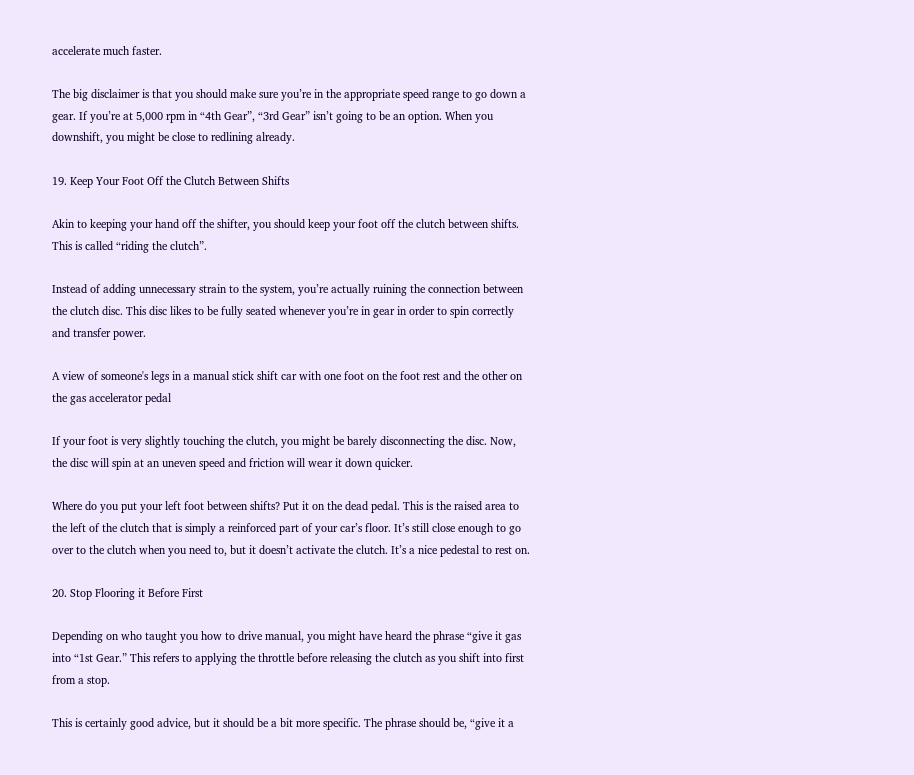accelerate much faster.

The big disclaimer is that you should make sure you’re in the appropriate speed range to go down a gear. If you’re at 5,000 rpm in “4th Gear”, “3rd Gear” isn’t going to be an option. When you downshift, you might be close to redlining already.

19. Keep Your Foot Off the Clutch Between Shifts

Akin to keeping your hand off the shifter, you should keep your foot off the clutch between shifts. This is called “riding the clutch”.

Instead of adding unnecessary strain to the system, you’re actually ruining the connection between the clutch disc. This disc likes to be fully seated whenever you’re in gear in order to spin correctly and transfer power.

A view of someone's legs in a manual stick shift car with one foot on the foot rest and the other on the gas accelerator pedal

If your foot is very slightly touching the clutch, you might be barely disconnecting the disc. Now, the disc will spin at an uneven speed and friction will wear it down quicker.

Where do you put your left foot between shifts? Put it on the dead pedal. This is the raised area to the left of the clutch that is simply a reinforced part of your car’s floor. It’s still close enough to go over to the clutch when you need to, but it doesn’t activate the clutch. It’s a nice pedestal to rest on.

20. Stop Flooring it Before First

Depending on who taught you how to drive manual, you might have heard the phrase “give it gas into “1st Gear.” This refers to applying the throttle before releasing the clutch as you shift into first from a stop.

This is certainly good advice, but it should be a bit more specific. The phrase should be, “give it a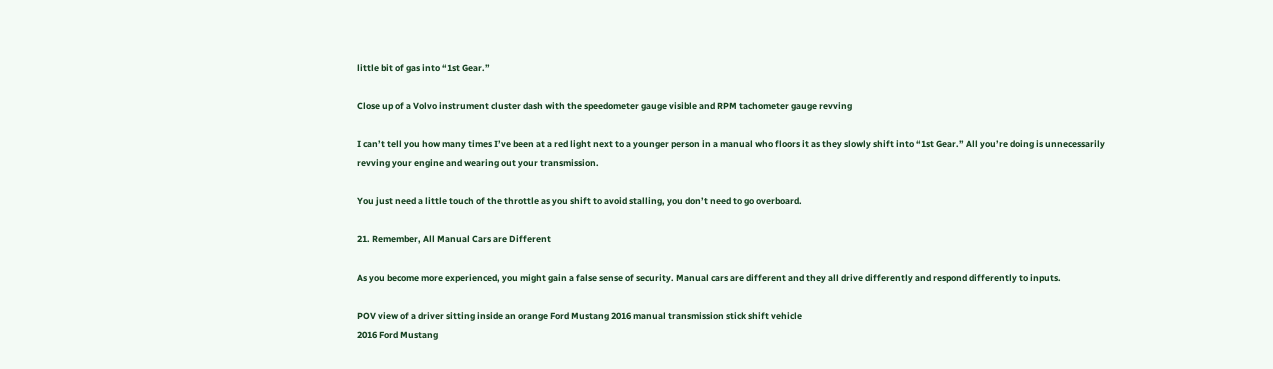little bit of gas into “1st Gear.”

Close up of a Volvo instrument cluster dash with the speedometer gauge visible and RPM tachometer gauge revving

I can’t tell you how many times I’ve been at a red light next to a younger person in a manual who floors it as they slowly shift into “1st Gear.” All you’re doing is unnecessarily revving your engine and wearing out your transmission.

You just need a little touch of the throttle as you shift to avoid stalling, you don’t need to go overboard.

21. Remember, All Manual Cars are Different

As you become more experienced, you might gain a false sense of security. Manual cars are different and they all drive differently and respond differently to inputs.

POV view of a driver sitting inside an orange Ford Mustang 2016 manual transmission stick shift vehicle
2016 Ford Mustang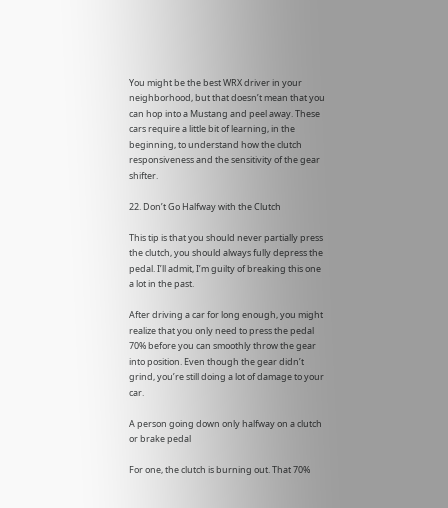You might be the best WRX driver in your neighborhood, but that doesn’t mean that you can hop into a Mustang and peel away. These cars require a little bit of learning, in the beginning, to understand how the clutch responsiveness and the sensitivity of the gear shifter.

22. Don’t Go Halfway with the Clutch

This tip is that you should never partially press the clutch, you should always fully depress the pedal. I’ll admit, I’m guilty of breaking this one a lot in the past.

After driving a car for long enough, you might realize that you only need to press the pedal 70% before you can smoothly throw the gear into position. Even though the gear didn’t grind, you’re still doing a lot of damage to your car.

A person going down only halfway on a clutch or brake pedal

For one, the clutch is burning out. That 70%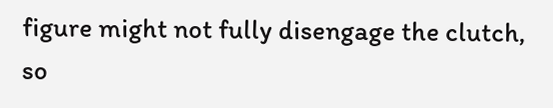figure might not fully disengage the clutch, so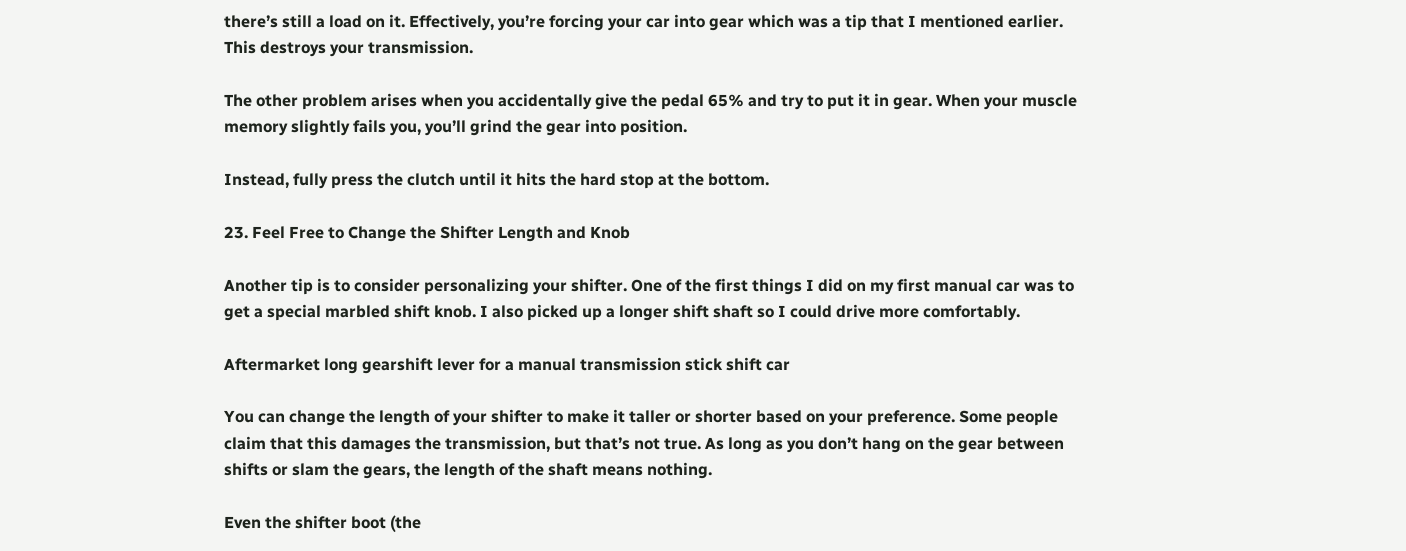there’s still a load on it. Effectively, you’re forcing your car into gear which was a tip that I mentioned earlier. This destroys your transmission.

The other problem arises when you accidentally give the pedal 65% and try to put it in gear. When your muscle memory slightly fails you, you’ll grind the gear into position.

Instead, fully press the clutch until it hits the hard stop at the bottom.

23. Feel Free to Change the Shifter Length and Knob

Another tip is to consider personalizing your shifter. One of the first things I did on my first manual car was to get a special marbled shift knob. I also picked up a longer shift shaft so I could drive more comfortably.

Aftermarket long gearshift lever for a manual transmission stick shift car

You can change the length of your shifter to make it taller or shorter based on your preference. Some people claim that this damages the transmission, but that’s not true. As long as you don’t hang on the gear between shifts or slam the gears, the length of the shaft means nothing.

Even the shifter boot (the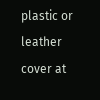plastic or leather cover at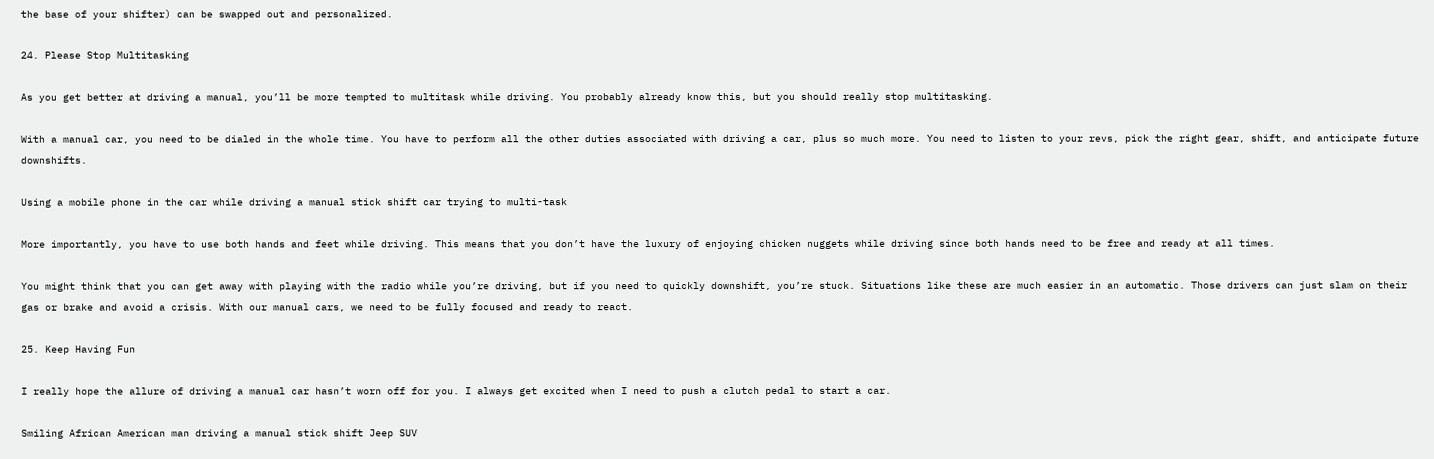the base of your shifter) can be swapped out and personalized.

24. Please Stop Multitasking

As you get better at driving a manual, you’ll be more tempted to multitask while driving. You probably already know this, but you should really stop multitasking.

With a manual car, you need to be dialed in the whole time. You have to perform all the other duties associated with driving a car, plus so much more. You need to listen to your revs, pick the right gear, shift, and anticipate future downshifts.

Using a mobile phone in the car while driving a manual stick shift car trying to multi-task

More importantly, you have to use both hands and feet while driving. This means that you don’t have the luxury of enjoying chicken nuggets while driving since both hands need to be free and ready at all times.

You might think that you can get away with playing with the radio while you’re driving, but if you need to quickly downshift, you’re stuck. Situations like these are much easier in an automatic. Those drivers can just slam on their gas or brake and avoid a crisis. With our manual cars, we need to be fully focused and ready to react.

25. Keep Having Fun

I really hope the allure of driving a manual car hasn’t worn off for you. I always get excited when I need to push a clutch pedal to start a car.

Smiling African American man driving a manual stick shift Jeep SUV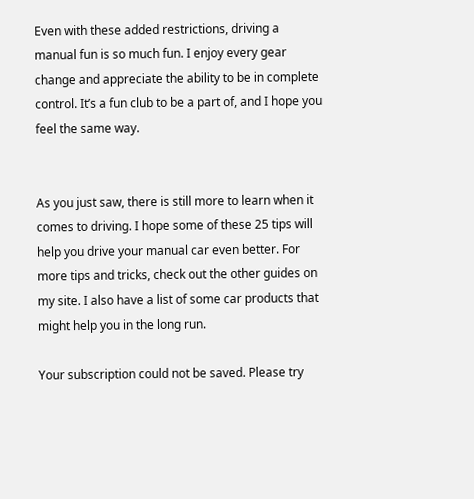Even with these added restrictions, driving a manual fun is so much fun. I enjoy every gear change and appreciate the ability to be in complete control. It’s a fun club to be a part of, and I hope you feel the same way.


As you just saw, there is still more to learn when it comes to driving. I hope some of these 25 tips will help you drive your manual car even better. For more tips and tricks, check out the other guides on my site. I also have a list of some car products that might help you in the long run.

Your subscription could not be saved. Please try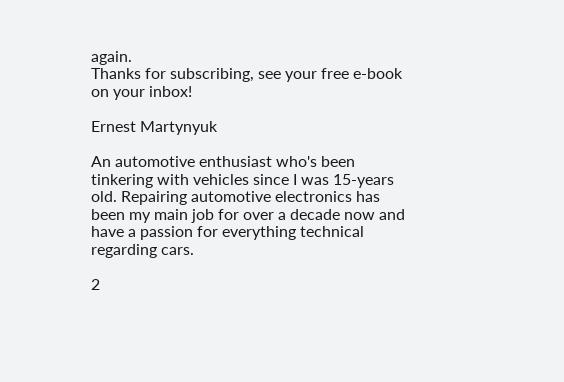again.
Thanks for subscribing, see your free e-book on your inbox!

Ernest Martynyuk

An automotive enthusiast who's been tinkering with vehicles since I was 15-years old. Repairing automotive electronics has been my main job for over a decade now and have a passion for everything technical regarding cars.

2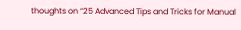thoughts on “25 Advanced Tips and Tricks for Manual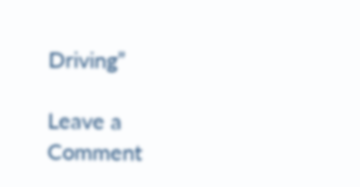Driving”

Leave a Comment